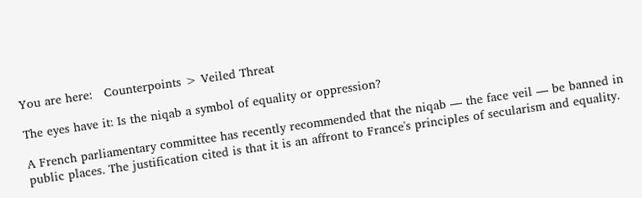You are here:   Counterpoints > Veiled Threat

The eyes have it: Is the niqab a symbol of equality or oppression?

A French parliamentary committee has recently recommended that the niqab — the face veil — be banned in public places. The justification cited is that it is an affront to France's principles of secularism and equality.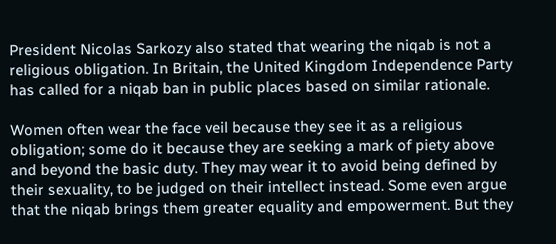President Nicolas Sarkozy also stated that wearing the niqab is not a religious obligation. In Britain, the United Kingdom Independence Party has called for a niqab ban in public places based on similar rationale.

Women often wear the face veil because they see it as a religious obligation; some do it because they are seeking a mark of piety above and beyond the basic duty. They may wear it to avoid being defined by their sexuality, to be judged on their intellect instead. Some even argue that the niqab brings them greater equality and empowerment. But they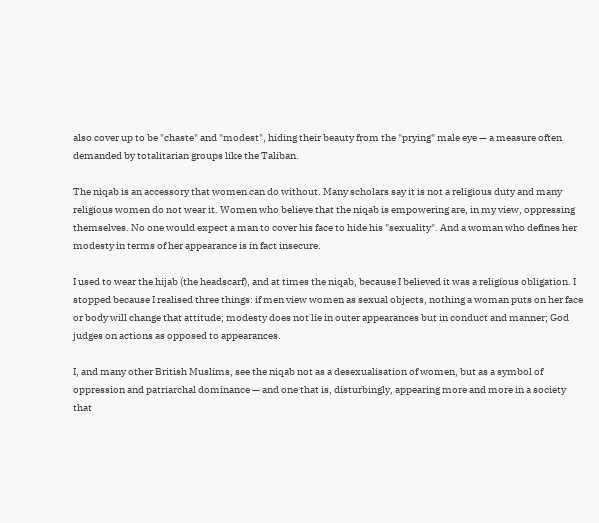also cover up to be "chaste" and "modest", hiding their beauty from the "prying" male eye — a measure often demanded by totalitarian groups like the Taliban.

The niqab is an accessory that women can do without. Many scholars say it is not a religious duty and many religious women do not wear it. Women who believe that the niqab is empowering are, in my view, oppressing themselves. No one would expect a man to cover his face to hide his "sexuality". And a woman who defines her modesty in terms of her appearance is in fact insecure.

I used to wear the hijab (the headscarf), and at times the niqab, because I believed it was a religious obligation. I stopped because I realised three things: if men view women as sexual objects, nothing a woman puts on her face or body will change that attitude; modesty does not lie in outer appearances but in conduct and manner; God judges on actions as opposed to appearances.

I, and many other British Muslims, see the niqab not as a desexualisation of women, but as a symbol of oppression and patriarchal dominance — and one that is, disturbingly, appearing more and more in a society that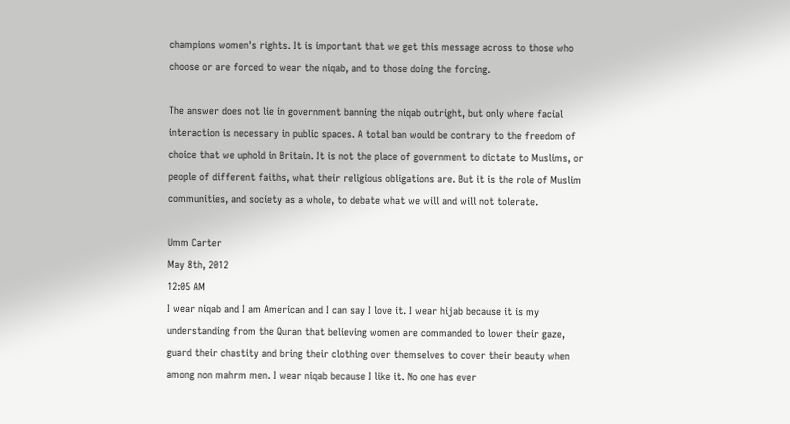champions women's rights. It is important that we get this message across to those who choose or are forced to wear the niqab, and to those doing the forcing.

The answer does not lie in government banning the niqab outright, but only where facial interaction is necessary in public spaces. A total ban would be contrary to the freedom of choice that we uphold in Britain. It is not the place of government to dictate to Muslims, or people of different faiths, what their religious obligations are. But it is the role of Muslim communities, and society as a whole, to debate what we will and will not tolerate.

Umm Carter
May 8th, 2012
12:05 AM
I wear niqab and I am American and I can say I love it. I wear hijab because it is my understanding from the Quran that believing women are commanded to lower their gaze, guard their chastity and bring their clothing over themselves to cover their beauty when among non mahrm men. I wear niqab because I like it. No one has ever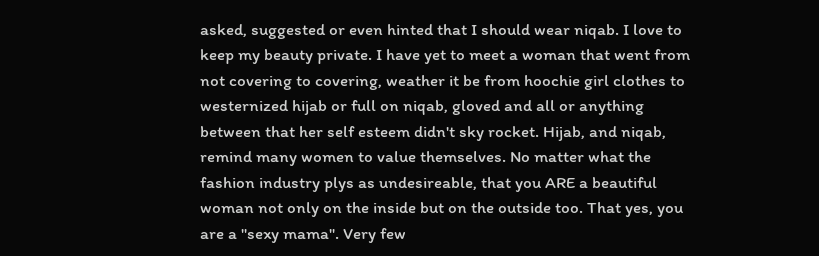asked, suggested or even hinted that I should wear niqab. I love to keep my beauty private. I have yet to meet a woman that went from not covering to covering, weather it be from hoochie girl clothes to westernized hijab or full on niqab, gloved and all or anything between that her self esteem didn't sky rocket. Hijab, and niqab, remind many women to value themselves. No matter what the fashion industry plys as undesireable, that you ARE a beautiful woman not only on the inside but on the outside too. That yes, you are a "sexy mama". Very few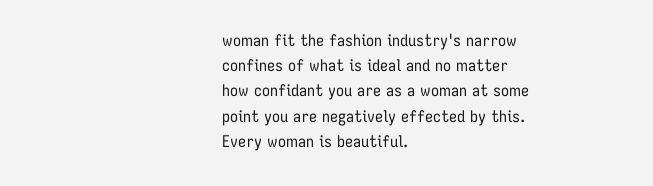woman fit the fashion industry's narrow confines of what is ideal and no matter how confidant you are as a woman at some point you are negatively effected by this. Every woman is beautiful.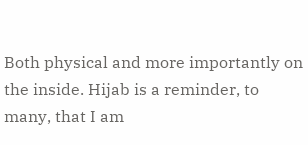Both physical and more importantly on the inside. Hijab is a reminder, to many, that I am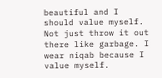beautiful and I should value myself. Not just throw it out there like garbage. I wear niqab because I value myself.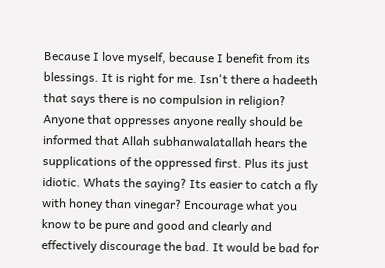Because I love myself, because I benefit from its blessings. It is right for me. Isn't there a hadeeth that says there is no compulsion in religion? Anyone that oppresses anyone really should be informed that Allah subhanwalatallah hears the supplications of the oppressed first. Plus its just idiotic. Whats the saying? Its easier to catch a fly with honey than vinegar? Encourage what you know to be pure and good and clearly and effectively discourage the bad. It would be bad for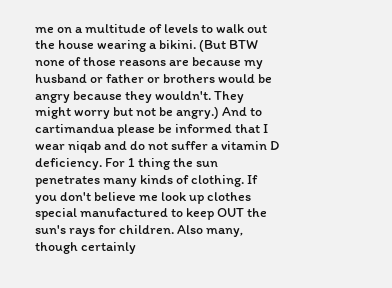me on a multitude of levels to walk out the house wearing a bikini. (But BTW none of those reasons are because my husband or father or brothers would be angry because they wouldn't. They might worry but not be angry.) And to cartimandua please be informed that I wear niqab and do not suffer a vitamin D deficiency. For 1 thing the sun penetrates many kinds of clothing. If you don't believe me look up clothes special manufactured to keep OUT the sun's rays for children. Also many, though certainly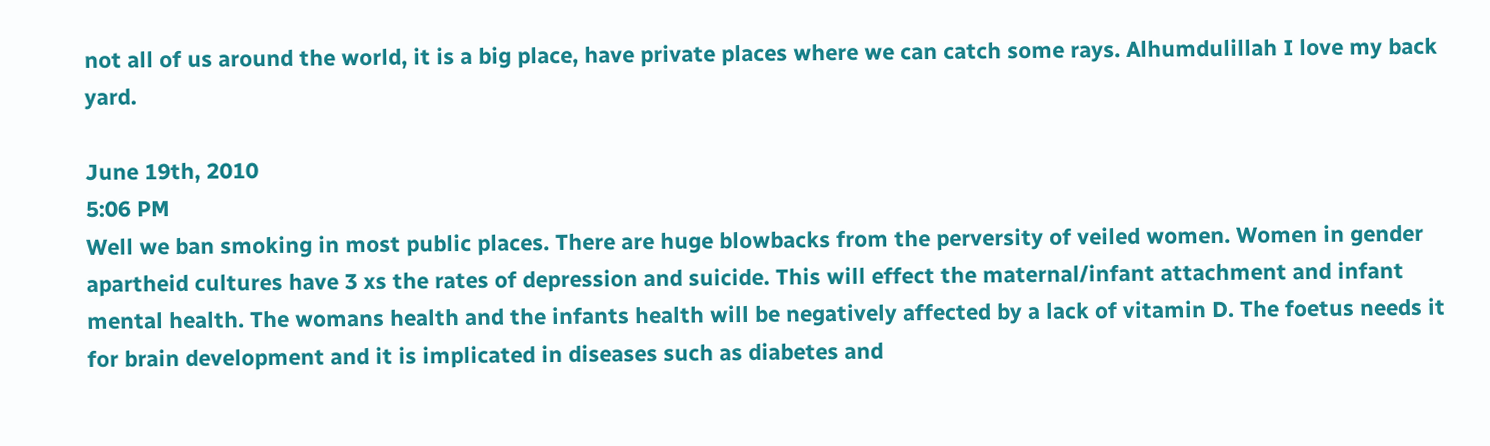not all of us around the world, it is a big place, have private places where we can catch some rays. Alhumdulillah I love my back yard.

June 19th, 2010
5:06 PM
Well we ban smoking in most public places. There are huge blowbacks from the perversity of veiled women. Women in gender apartheid cultures have 3 xs the rates of depression and suicide. This will effect the maternal/infant attachment and infant mental health. The womans health and the infants health will be negatively affected by a lack of vitamin D. The foetus needs it for brain development and it is implicated in diseases such as diabetes and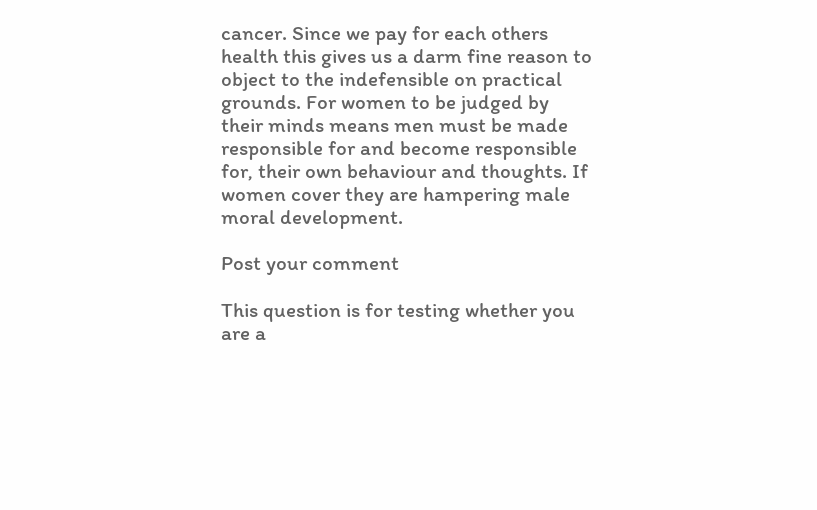cancer. Since we pay for each others health this gives us a darm fine reason to object to the indefensible on practical grounds. For women to be judged by their minds means men must be made responsible for and become responsible for, their own behaviour and thoughts. If women cover they are hampering male moral development.

Post your comment

This question is for testing whether you are a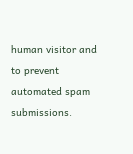human visitor and to prevent automated spam submissions.